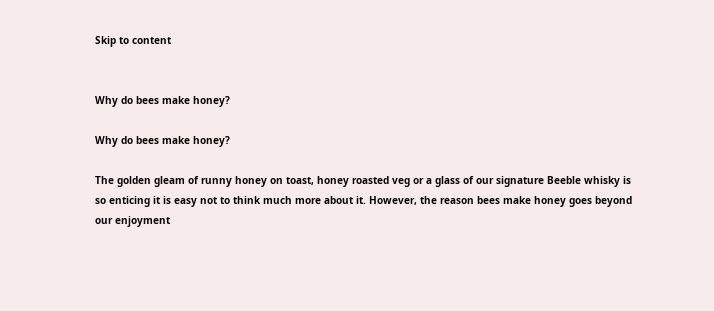Skip to content


Why do bees make honey?

Why do bees make honey?

The golden gleam of runny honey on toast, honey roasted veg or a glass of our signature Beeble whisky is so enticing it is easy not to think much more about it. However, the reason bees make honey goes beyond our enjoyment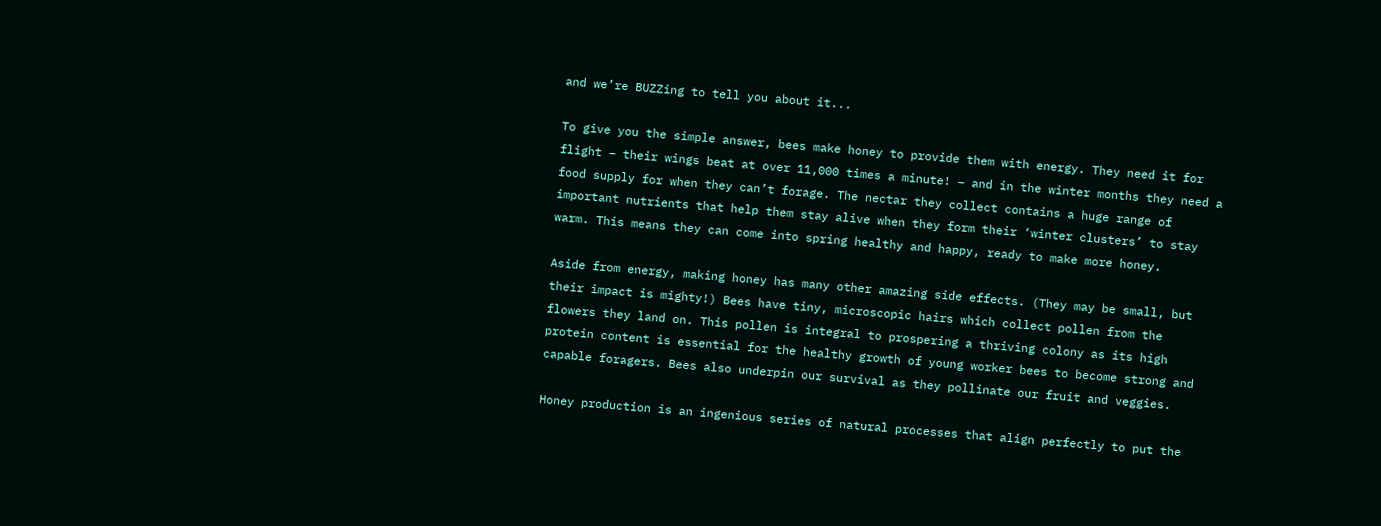and we’re BUZZing to tell you about it...

To give you the simple answer, bees make honey to provide them with energy. They need it for flight – their wings beat at over 11,000 times a minute! – and in the winter months they need a food supply for when they can’t forage. The nectar they collect contains a huge range of important nutrients that help them stay alive when they form their ‘winter clusters’ to stay warm. This means they can come into spring healthy and happy, ready to make more honey.

Aside from energy, making honey has many other amazing side effects. (They may be small, but their impact is mighty!) Bees have tiny, microscopic hairs which collect pollen from the flowers they land on. This pollen is integral to prospering a thriving colony as its high protein content is essential for the healthy growth of young worker bees to become strong and capable foragers. Bees also underpin our survival as they pollinate our fruit and veggies.

Honey production is an ingenious series of natural processes that align perfectly to put the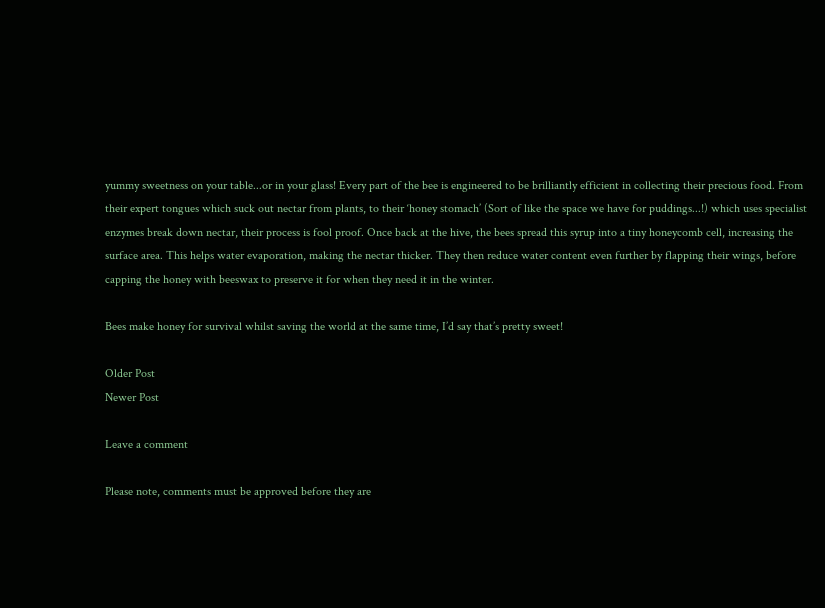yummy sweetness on your table...or in your glass! Every part of the bee is engineered to be brilliantly efficient in collecting their precious food. From their expert tongues which suck out nectar from plants, to their ‘honey stomach’ (Sort of like the space we have for puddings...!) which uses specialist enzymes break down nectar, their process is fool proof. Once back at the hive, the bees spread this syrup into a tiny honeycomb cell, increasing the surface area. This helps water evaporation, making the nectar thicker. They then reduce water content even further by flapping their wings, before capping the honey with beeswax to preserve it for when they need it in the winter.

Bees make honey for survival whilst saving the world at the same time, I’d say that’s pretty sweet!

Older Post
Newer Post

Leave a comment

Please note, comments must be approved before they are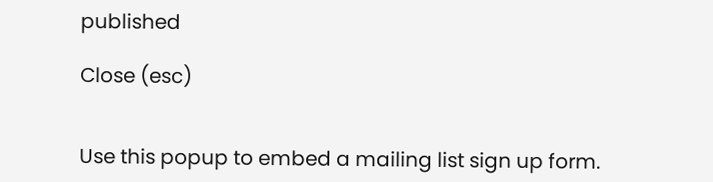published

Close (esc)


Use this popup to embed a mailing list sign up form.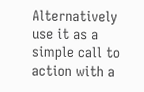Alternatively use it as a simple call to action with a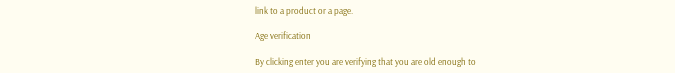link to a product or a page.

Age verification

By clicking enter you are verifying that you are old enough to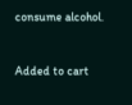consume alcohol.


Added to cart